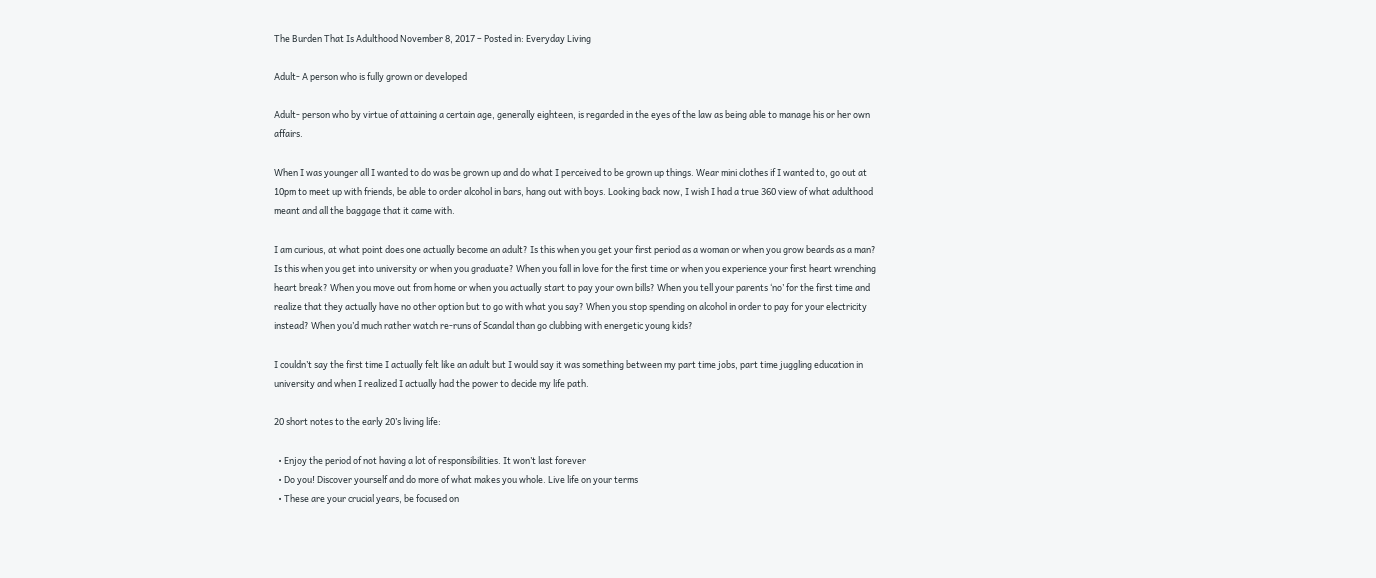The Burden That Is Adulthood November 8, 2017 – Posted in: Everyday Living

Adult- A person who is fully grown or developed

Adult- person who by virtue of attaining a certain age, generally eighteen, is regarded in the eyes of the law as being able to manage his or her own affairs.

When I was younger all I wanted to do was be grown up and do what I perceived to be grown up things. Wear mini clothes if I wanted to, go out at 10pm to meet up with friends, be able to order alcohol in bars, hang out with boys. Looking back now, I wish I had a true 360 view of what adulthood meant and all the baggage that it came with.

I am curious, at what point does one actually become an adult? Is this when you get your first period as a woman or when you grow beards as a man? Is this when you get into university or when you graduate? When you fall in love for the first time or when you experience your first heart wrenching heart break? When you move out from home or when you actually start to pay your own bills? When you tell your parents ‘no’ for the first time and realize that they actually have no other option but to go with what you say? When you stop spending on alcohol in order to pay for your electricity instead? When you’d much rather watch re-runs of Scandal than go clubbing with energetic young kids?

I couldn’t say the first time I actually felt like an adult but I would say it was something between my part time jobs, part time juggling education in university and when I realized I actually had the power to decide my life path.

20 short notes to the early 20’s living life:

  • Enjoy the period of not having a lot of responsibilities. It won’t last forever
  • Do you! Discover yourself and do more of what makes you whole. Live life on your terms
  • These are your crucial years, be focused on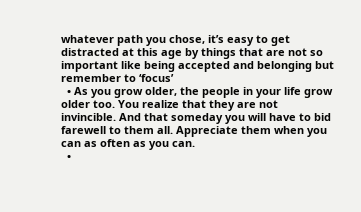whatever path you chose, it’s easy to get distracted at this age by things that are not so important like being accepted and belonging but remember to ‘focus’
  • As you grow older, the people in your life grow older too. You realize that they are not invincible. And that someday you will have to bid farewell to them all. Appreciate them when you can as often as you can.
  •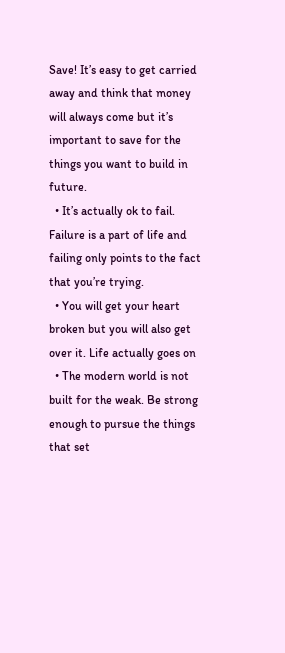Save! It’s easy to get carried away and think that money will always come but it’s important to save for the things you want to build in future.
  • It’s actually ok to fail. Failure is a part of life and failing only points to the fact that you’re trying.
  • You will get your heart broken but you will also get over it. Life actually goes on
  • The modern world is not built for the weak. Be strong enough to pursue the things that set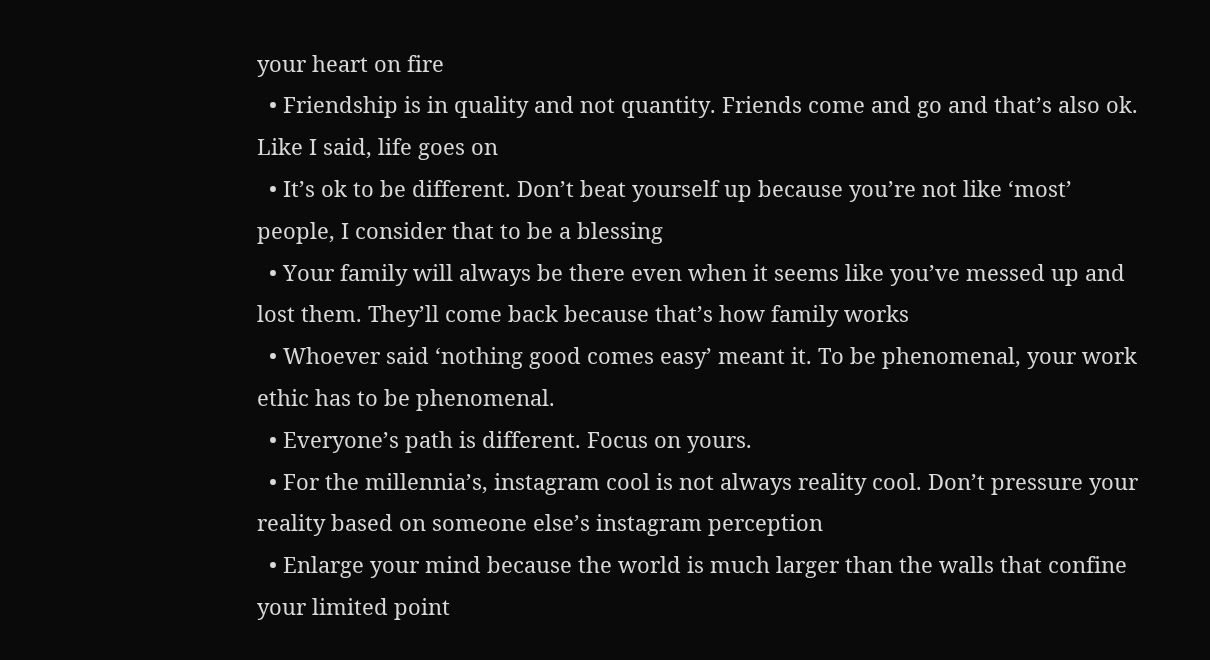your heart on fire
  • Friendship is in quality and not quantity. Friends come and go and that’s also ok. Like I said, life goes on
  • It’s ok to be different. Don’t beat yourself up because you’re not like ‘most’ people, I consider that to be a blessing
  • Your family will always be there even when it seems like you’ve messed up and lost them. They’ll come back because that’s how family works
  • Whoever said ‘nothing good comes easy’ meant it. To be phenomenal, your work ethic has to be phenomenal.
  • Everyone’s path is different. Focus on yours.
  • For the millennia’s, instagram cool is not always reality cool. Don’t pressure your reality based on someone else’s instagram perception
  • Enlarge your mind because the world is much larger than the walls that confine your limited point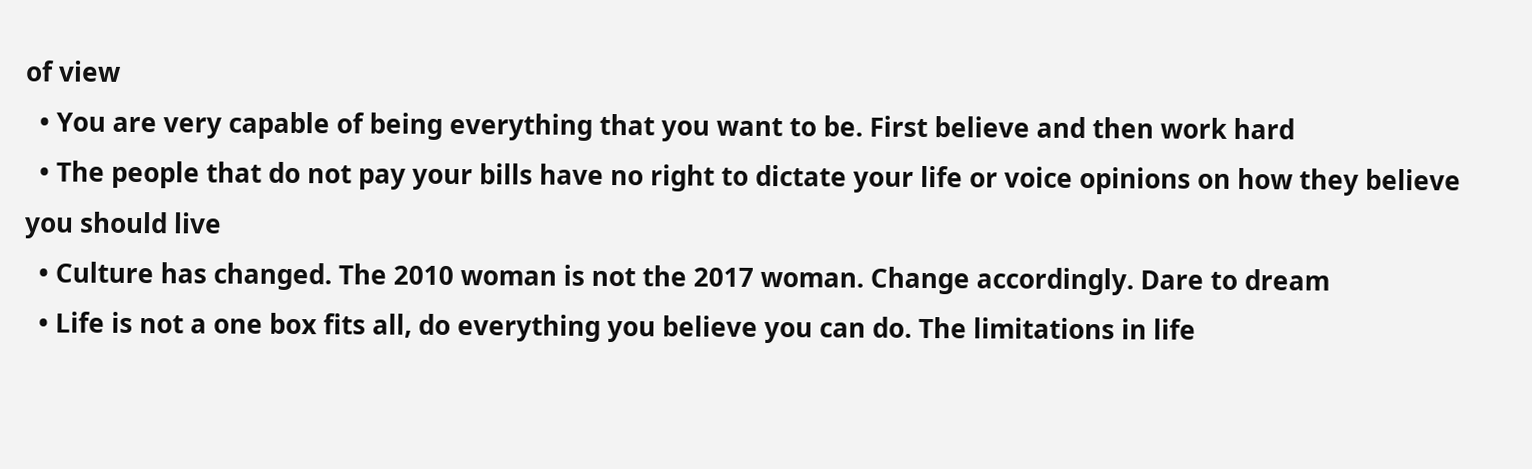of view
  • You are very capable of being everything that you want to be. First believe and then work hard
  • The people that do not pay your bills have no right to dictate your life or voice opinions on how they believe you should live
  • Culture has changed. The 2010 woman is not the 2017 woman. Change accordingly. Dare to dream
  • Life is not a one box fits all, do everything you believe you can do. The limitations in life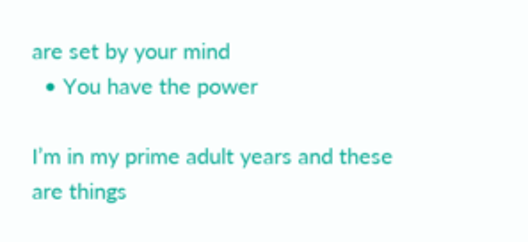are set by your mind
  • You have the power

I’m in my prime adult years and these are things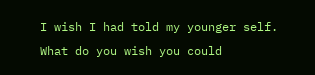I wish I had told my younger self. What do you wish you could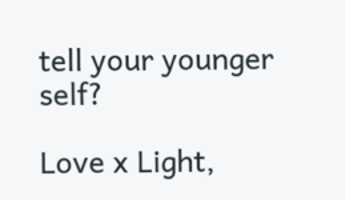tell your younger self?

Love x Light,